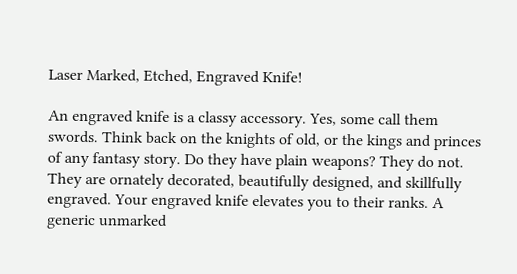Laser Marked, Etched, Engraved Knife!

An engraved knife is a classy accessory. Yes, some call them swords. Think back on the knights of old, or the kings and princes of any fantasy story. Do they have plain weapons? They do not. They are ornately decorated, beautifully designed, and skillfully engraved. Your engraved knife elevates you to their ranks. A generic unmarked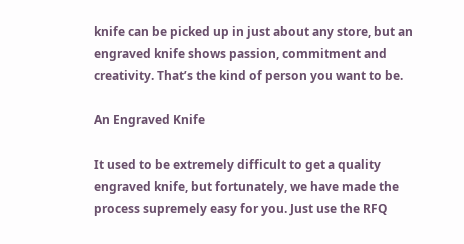knife can be picked up in just about any store, but an engraved knife shows passion, commitment and creativity. That’s the kind of person you want to be.

An Engraved Knife

It used to be extremely difficult to get a quality engraved knife, but fortunately, we have made the process supremely easy for you. Just use the RFQ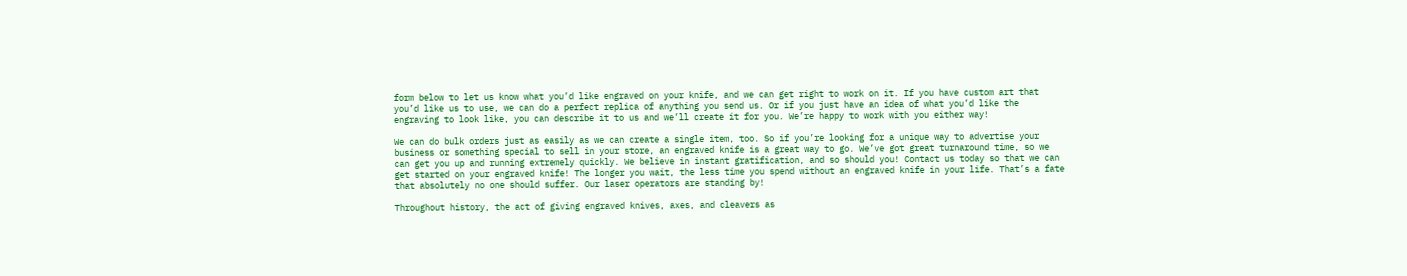form below to let us know what you’d like engraved on your knife, and we can get right to work on it. If you have custom art that you’d like us to use, we can do a perfect replica of anything you send us. Or if you just have an idea of what you’d like the engraving to look like, you can describe it to us and we’ll create it for you. We’re happy to work with you either way!

We can do bulk orders just as easily as we can create a single item, too. So if you’re looking for a unique way to advertise your business or something special to sell in your store, an engraved knife is a great way to go. We’ve got great turnaround time, so we can get you up and running extremely quickly. We believe in instant gratification, and so should you! Contact us today so that we can get started on your engraved knife! The longer you wait, the less time you spend without an engraved knife in your life. That’s a fate that absolutely no one should suffer. Our laser operators are standing by!

Throughout history, the act of giving engraved knives, axes, and cleavers as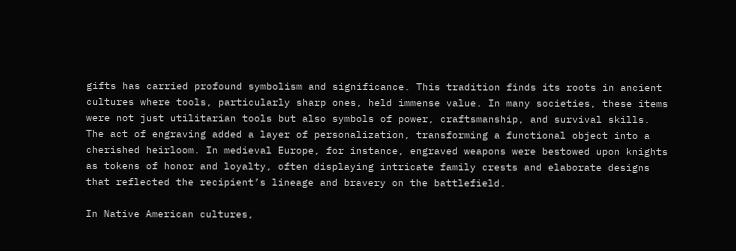gifts has carried profound symbolism and significance. This tradition finds its roots in ancient cultures where tools, particularly sharp ones, held immense value. In many societies, these items were not just utilitarian tools but also symbols of power, craftsmanship, and survival skills. The act of engraving added a layer of personalization, transforming a functional object into a cherished heirloom. In medieval Europe, for instance, engraved weapons were bestowed upon knights as tokens of honor and loyalty, often displaying intricate family crests and elaborate designs that reflected the recipient’s lineage and bravery on the battlefield.

In Native American cultures,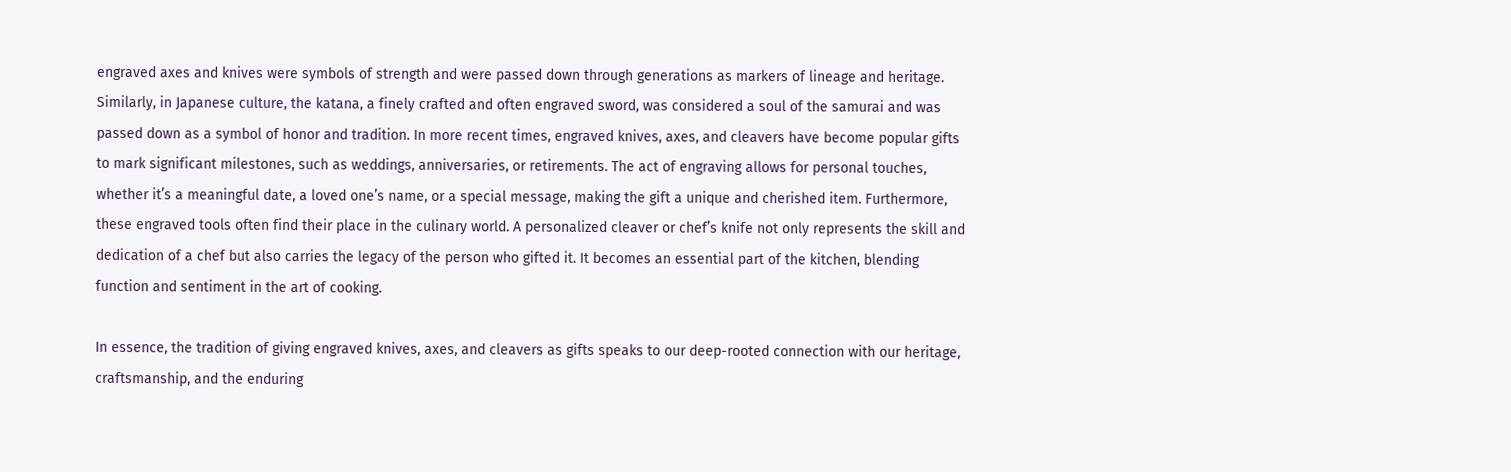engraved axes and knives were symbols of strength and were passed down through generations as markers of lineage and heritage. Similarly, in Japanese culture, the katana, a finely crafted and often engraved sword, was considered a soul of the samurai and was passed down as a symbol of honor and tradition. In more recent times, engraved knives, axes, and cleavers have become popular gifts to mark significant milestones, such as weddings, anniversaries, or retirements. The act of engraving allows for personal touches, whether it’s a meaningful date, a loved one’s name, or a special message, making the gift a unique and cherished item. Furthermore, these engraved tools often find their place in the culinary world. A personalized cleaver or chef’s knife not only represents the skill and dedication of a chef but also carries the legacy of the person who gifted it. It becomes an essential part of the kitchen, blending function and sentiment in the art of cooking.

In essence, the tradition of giving engraved knives, axes, and cleavers as gifts speaks to our deep-rooted connection with our heritage, craftsmanship, and the enduring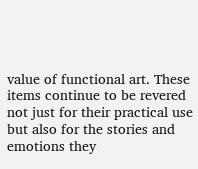value of functional art. These items continue to be revered not just for their practical use but also for the stories and emotions they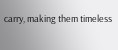carry, making them timeless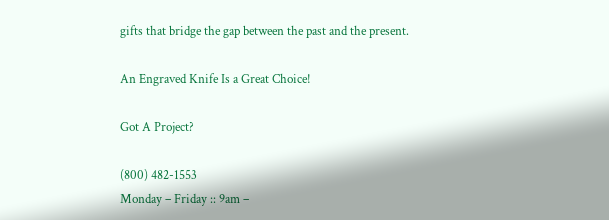gifts that bridge the gap between the past and the present.

An Engraved Knife Is a Great Choice!

Got A Project?

(800) 482-1553
Monday – Friday :: 9am –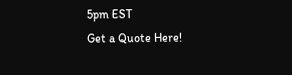5pm EST
Get a Quote Here!